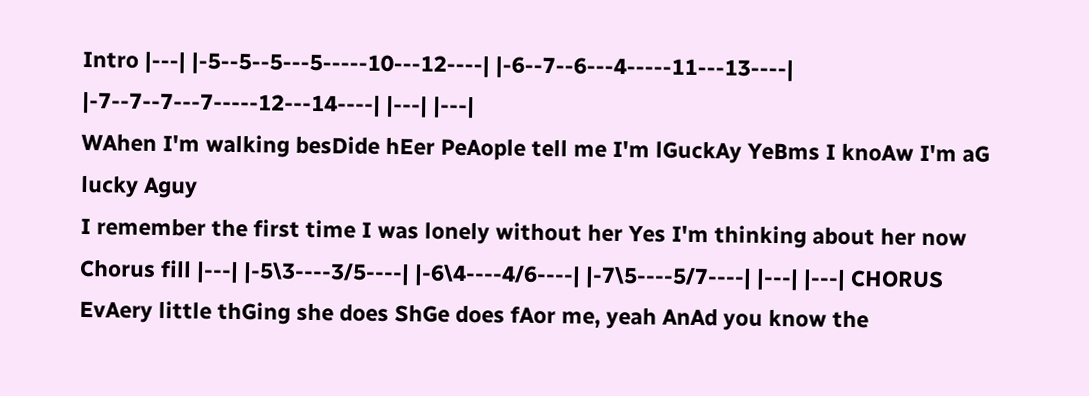Intro |---| |-5--5--5---5-----10---12----| |-6--7--6---4-----11---13----| |-7--7--7---7-----12---14----| |---| |---|
WAhen I'm walking besDide hEer PeAople tell me I'm lGuckAy YeBms I knoAw I'm aG lucky Aguy
I remember the first time I was lonely without her Yes I'm thinking about her now Chorus fill |---| |-5\3----3/5----| |-6\4----4/6----| |-7\5----5/7----| |---| |---| CHORUS
EvAery little thGing she does ShGe does fAor me, yeah AnAd you know the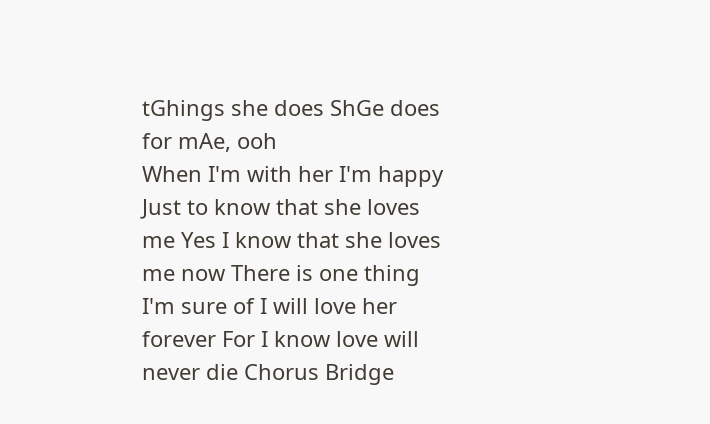tGhings she does ShGe does for mAe, ooh
When I'm with her I'm happy Just to know that she loves me Yes I know that she loves me now There is one thing I'm sure of I will love her forever For I know love will never die Chorus Bridge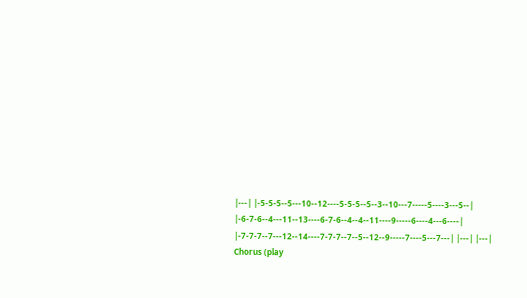|---| |-5-5-5--5---10--12----5-5-5--5--3--10---7-----5----3---5--| |-6-7-6--4---11--13----6-7-6--4--4--11----9-----6----4---6----| |-7-7-7--7---12--14----7-7-7--7--5--12--9-----7----5---7---| |---| |---| Chorus (play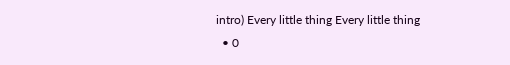intro) Every little thing Every little thing
  • 0